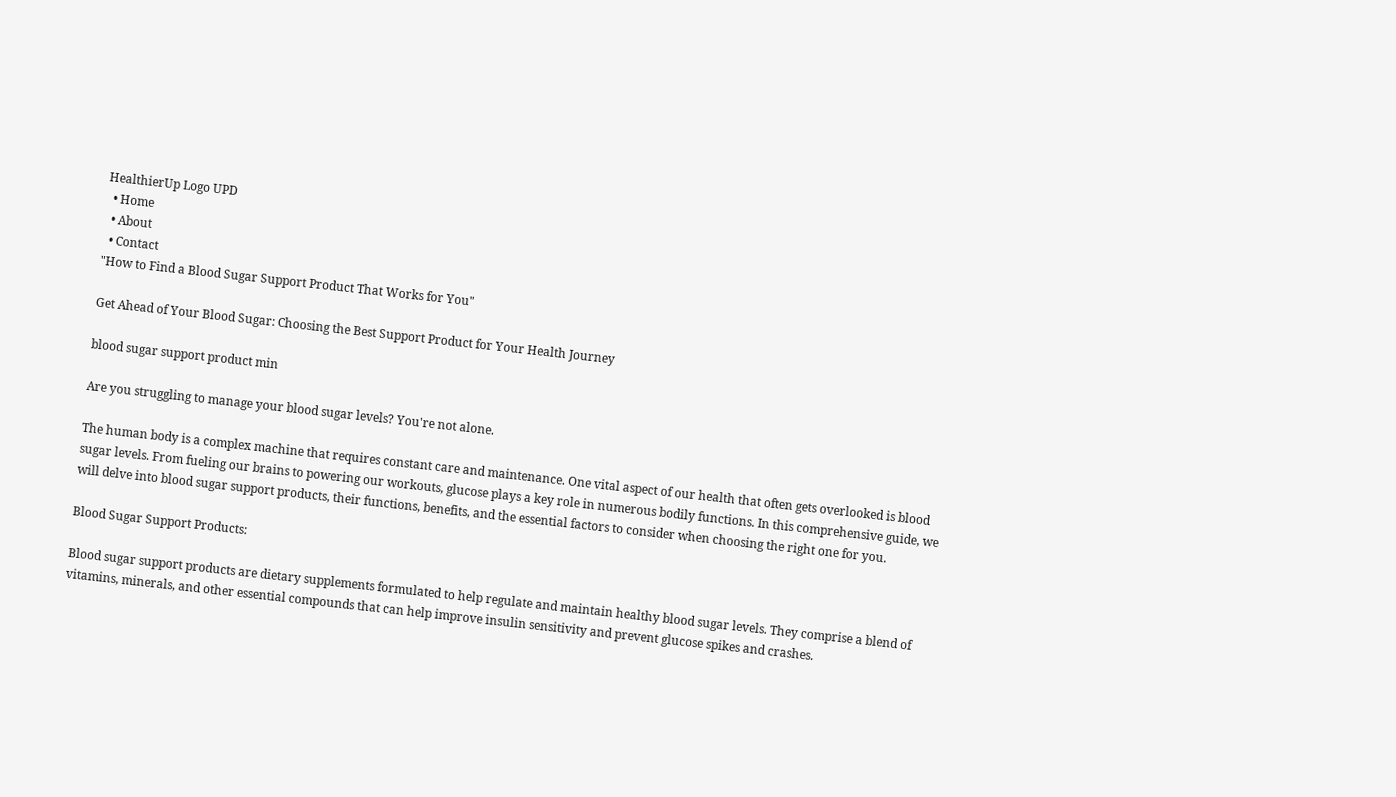HealthierUp Logo UPD
  • Home
  • About
  • Contact
"How to Find a Blood Sugar Support Product That Works for You"

Get Ahead of Your Blood Sugar: Choosing the Best Support Product for Your Health Journey

blood sugar support product min

Are you struggling to manage your blood sugar levels? You're not alone.

The human body is a complex machine that requires constant care and maintenance. One vital aspect of our health that often gets overlooked is blood sugar levels. From fueling our brains to powering our workouts, glucose plays a key role in numerous bodily functions. In this comprehensive guide, we will delve into blood sugar support products, their functions, benefits, and the essential factors to consider when choosing the right one for you.

Blood Sugar Support Products:

Blood sugar support products are dietary supplements formulated to help regulate and maintain healthy blood sugar levels. They comprise a blend of vitamins, minerals, and other essential compounds that can help improve insulin sensitivity and prevent glucose spikes and crashes.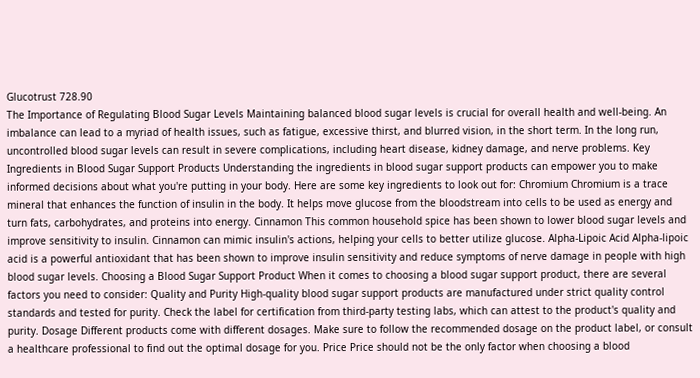Glucotrust 728.90
The Importance of Regulating Blood Sugar Levels Maintaining balanced blood sugar levels is crucial for overall health and well-being. An imbalance can lead to a myriad of health issues, such as fatigue, excessive thirst, and blurred vision, in the short term. In the long run, uncontrolled blood sugar levels can result in severe complications, including heart disease, kidney damage, and nerve problems. Key Ingredients in Blood Sugar Support Products Understanding the ingredients in blood sugar support products can empower you to make informed decisions about what you're putting in your body. Here are some key ingredients to look out for: Chromium Chromium is a trace mineral that enhances the function of insulin in the body. It helps move glucose from the bloodstream into cells to be used as energy and turn fats, carbohydrates, and proteins into energy. Cinnamon This common household spice has been shown to lower blood sugar levels and improve sensitivity to insulin. Cinnamon can mimic insulin's actions, helping your cells to better utilize glucose. Alpha-Lipoic Acid Alpha-lipoic acid is a powerful antioxidant that has been shown to improve insulin sensitivity and reduce symptoms of nerve damage in people with high blood sugar levels. Choosing a Blood Sugar Support Product When it comes to choosing a blood sugar support product, there are several factors you need to consider: Quality and Purity High-quality blood sugar support products are manufactured under strict quality control standards and tested for purity. Check the label for certification from third-party testing labs, which can attest to the product's quality and purity. Dosage Different products come with different dosages. Make sure to follow the recommended dosage on the product label, or consult a healthcare professional to find out the optimal dosage for you. Price Price should not be the only factor when choosing a blood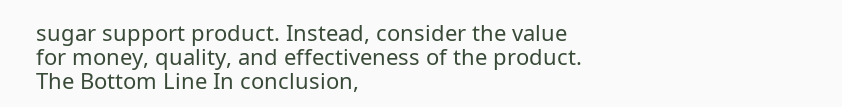sugar support product. Instead, consider the value for money, quality, and effectiveness of the product. The Bottom Line In conclusion,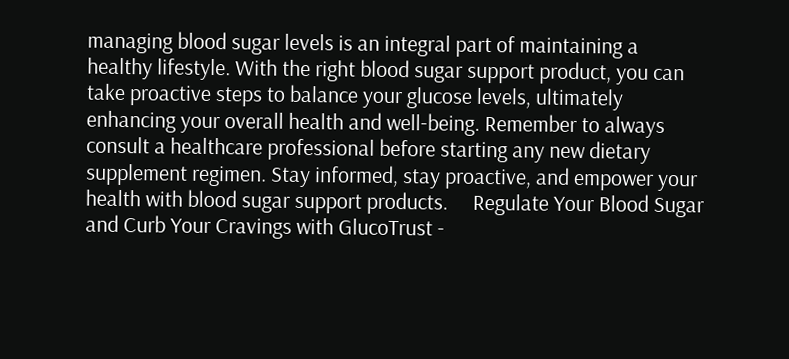managing blood sugar levels is an integral part of maintaining a healthy lifestyle. With the right blood sugar support product, you can take proactive steps to balance your glucose levels, ultimately enhancing your overall health and well-being. Remember to always consult a healthcare professional before starting any new dietary supplement regimen. Stay informed, stay proactive, and empower your health with blood sugar support products.     Regulate Your Blood Sugar and Curb Your Cravings with GlucoTrust -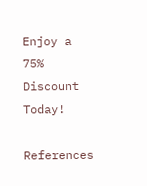Enjoy a 75% Discount Today!

References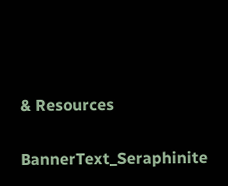& Resources

BannerText_Seraphinite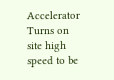Accelerator
Turns on site high speed to be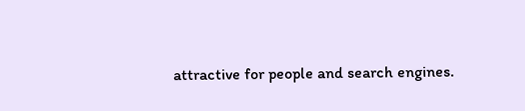attractive for people and search engines.